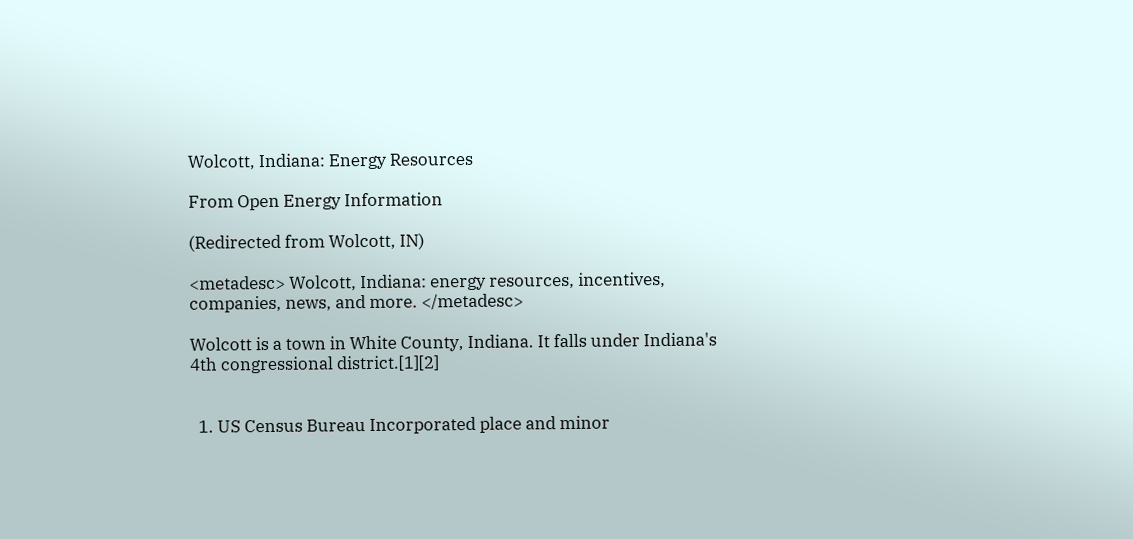Wolcott, Indiana: Energy Resources

From Open Energy Information

(Redirected from Wolcott, IN)

<metadesc> Wolcott, Indiana: energy resources, incentives, companies, news, and more. </metadesc>

Wolcott is a town in White County, Indiana. It falls under Indiana's 4th congressional district.[1][2]


  1. US Census Bureau Incorporated place and minor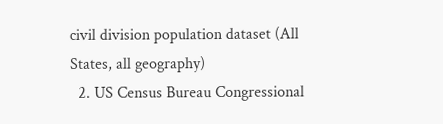civil division population dataset (All States, all geography)
  2. US Census Bureau Congressional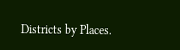Districts by Places.